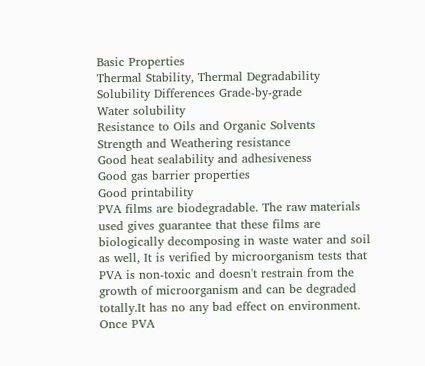Basic Properties
Thermal Stability, Thermal Degradability
Solubility Differences Grade-by-grade
Water solubility
Resistance to Oils and Organic Solvents
Strength and Weathering resistance
Good heat sealability and adhesiveness
Good gas barrier properties
Good printability
PVA films are biodegradable. The raw materials used gives guarantee that these films are biologically decomposing in waste water and soil as well, It is verified by microorganism tests that PVA is non-toxic and doesn't restrain from the growth of microorganism and can be degraded totally.It has no any bad effect on environment. Once PVA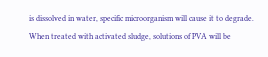is dissolved in water, specific microorganism will cause it to degrade. When treated with activated sludge, solutions of PVA will be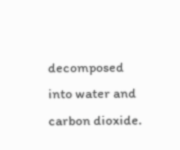decomposed into water and carbon dioxide.